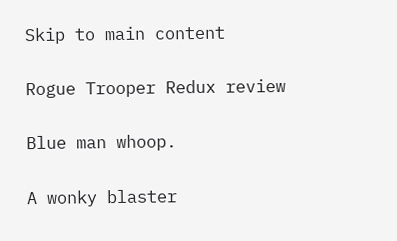Skip to main content

Rogue Trooper Redux review

Blue man whoop.

A wonky blaster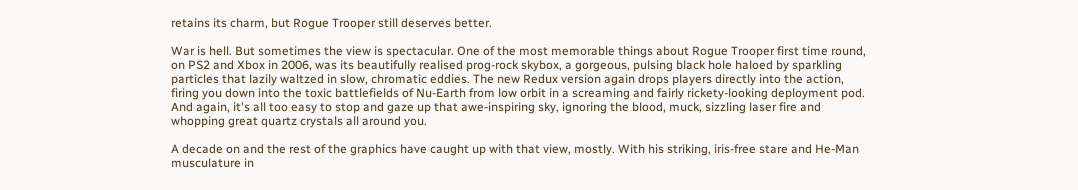retains its charm, but Rogue Trooper still deserves better.

War is hell. But sometimes the view is spectacular. One of the most memorable things about Rogue Trooper first time round, on PS2 and Xbox in 2006, was its beautifully realised prog-rock skybox, a gorgeous, pulsing black hole haloed by sparkling particles that lazily waltzed in slow, chromatic eddies. The new Redux version again drops players directly into the action, firing you down into the toxic battlefields of Nu-Earth from low orbit in a screaming and fairly rickety-looking deployment pod. And again, it's all too easy to stop and gaze up that awe-inspiring sky, ignoring the blood, muck, sizzling laser fire and whopping great quartz crystals all around you.

A decade on and the rest of the graphics have caught up with that view, mostly. With his striking, iris-free stare and He-Man musculature in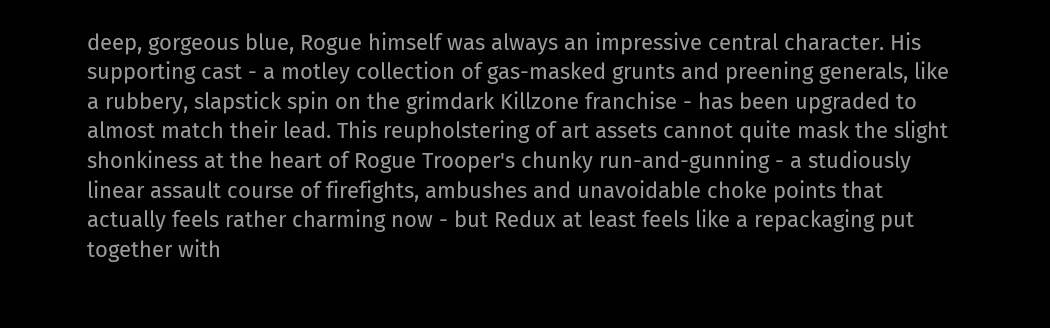deep, gorgeous blue, Rogue himself was always an impressive central character. His supporting cast - a motley collection of gas-masked grunts and preening generals, like a rubbery, slapstick spin on the grimdark Killzone franchise - has been upgraded to almost match their lead. This reupholstering of art assets cannot quite mask the slight shonkiness at the heart of Rogue Trooper's chunky run-and-gunning - a studiously linear assault course of firefights, ambushes and unavoidable choke points that actually feels rather charming now - but Redux at least feels like a repackaging put together with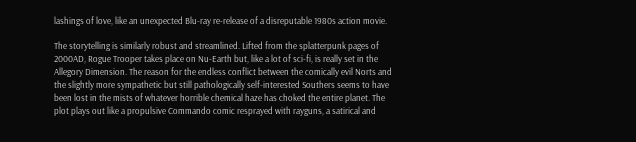lashings of love, like an unexpected Blu-ray re-release of a disreputable 1980s action movie.

The storytelling is similarly robust and streamlined. Lifted from the splatterpunk pages of 2000AD, Rogue Trooper takes place on Nu-Earth but, like a lot of sci-fi, is really set in the Allegory Dimension. The reason for the endless conflict between the comically evil Norts and the slightly more sympathetic but still pathologically self-interested Southers seems to have been lost in the mists of whatever horrible chemical haze has choked the entire planet. The plot plays out like a propulsive Commando comic resprayed with rayguns, a satirical and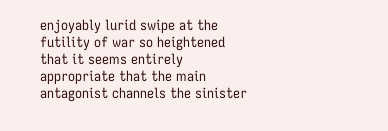enjoyably lurid swipe at the futility of war so heightened that it seems entirely appropriate that the main antagonist channels the sinister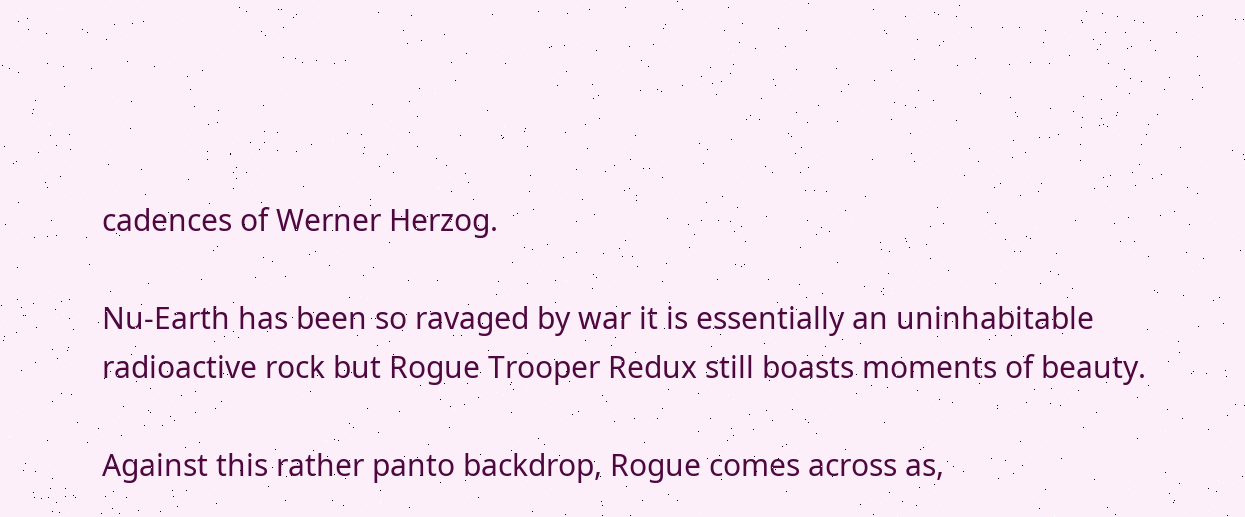cadences of Werner Herzog.

Nu-Earth has been so ravaged by war it is essentially an uninhabitable radioactive rock but Rogue Trooper Redux still boasts moments of beauty.

Against this rather panto backdrop, Rogue comes across as,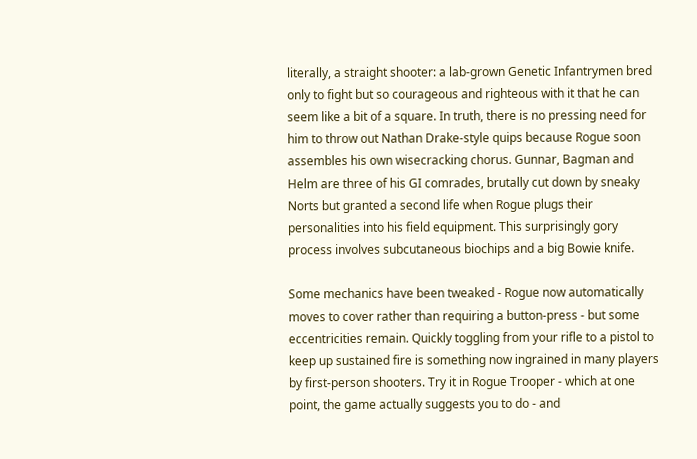literally, a straight shooter: a lab-grown Genetic Infantrymen bred only to fight but so courageous and righteous with it that he can seem like a bit of a square. In truth, there is no pressing need for him to throw out Nathan Drake-style quips because Rogue soon assembles his own wisecracking chorus. Gunnar, Bagman and Helm are three of his GI comrades, brutally cut down by sneaky Norts but granted a second life when Rogue plugs their personalities into his field equipment. This surprisingly gory process involves subcutaneous biochips and a big Bowie knife.

Some mechanics have been tweaked - Rogue now automatically moves to cover rather than requiring a button-press - but some eccentricities remain. Quickly toggling from your rifle to a pistol to keep up sustained fire is something now ingrained in many players by first-person shooters. Try it in Rogue Trooper - which at one point, the game actually suggests you to do - and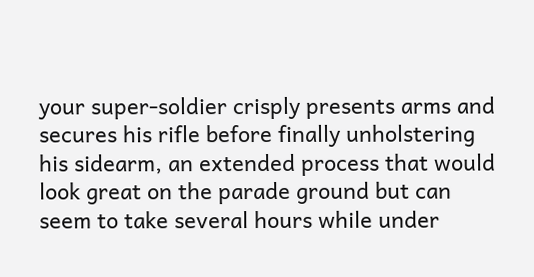your super-soldier crisply presents arms and secures his rifle before finally unholstering his sidearm, an extended process that would look great on the parade ground but can seem to take several hours while under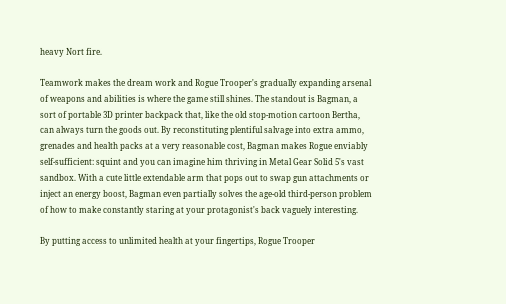heavy Nort fire.

Teamwork makes the dream work and Rogue Trooper's gradually expanding arsenal of weapons and abilities is where the game still shines. The standout is Bagman, a sort of portable 3D printer backpack that, like the old stop-motion cartoon Bertha, can always turn the goods out. By reconstituting plentiful salvage into extra ammo, grenades and health packs at a very reasonable cost, Bagman makes Rogue enviably self-sufficient: squint and you can imagine him thriving in Metal Gear Solid 5's vast sandbox. With a cute little extendable arm that pops out to swap gun attachments or inject an energy boost, Bagman even partially solves the age-old third-person problem of how to make constantly staring at your protagonist's back vaguely interesting.

By putting access to unlimited health at your fingertips, Rogue Trooper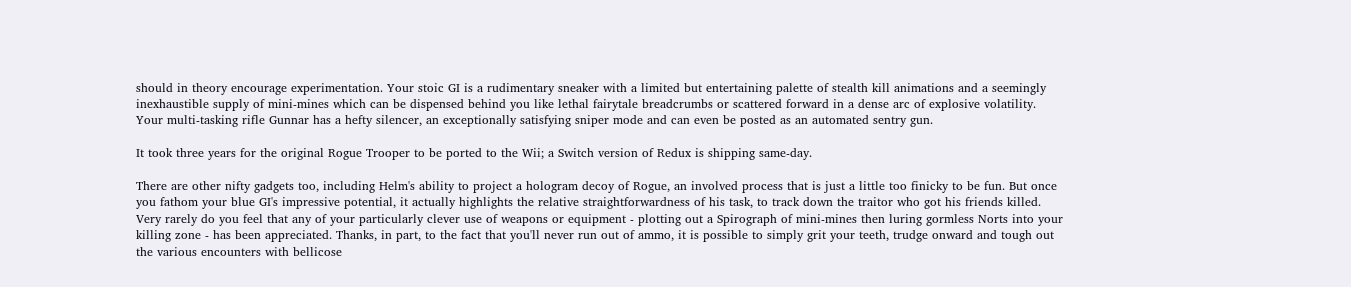should in theory encourage experimentation. Your stoic GI is a rudimentary sneaker with a limited but entertaining palette of stealth kill animations and a seemingly inexhaustible supply of mini-mines which can be dispensed behind you like lethal fairytale breadcrumbs or scattered forward in a dense arc of explosive volatility. Your multi-tasking rifle Gunnar has a hefty silencer, an exceptionally satisfying sniper mode and can even be posted as an automated sentry gun.

It took three years for the original Rogue Trooper to be ported to the Wii; a Switch version of Redux is shipping same-day.

There are other nifty gadgets too, including Helm's ability to project a hologram decoy of Rogue, an involved process that is just a little too finicky to be fun. But once you fathom your blue GI's impressive potential, it actually highlights the relative straightforwardness of his task, to track down the traitor who got his friends killed. Very rarely do you feel that any of your particularly clever use of weapons or equipment - plotting out a Spirograph of mini-mines then luring gormless Norts into your killing zone - has been appreciated. Thanks, in part, to the fact that you'll never run out of ammo, it is possible to simply grit your teeth, trudge onward and tough out the various encounters with bellicose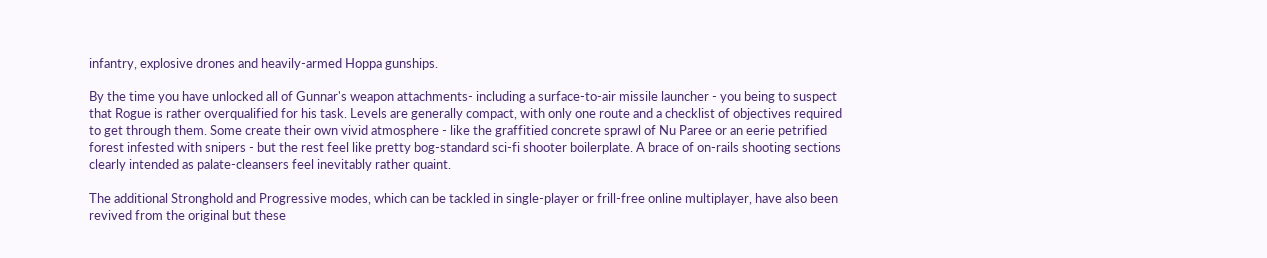infantry, explosive drones and heavily-armed Hoppa gunships.

By the time you have unlocked all of Gunnar's weapon attachments- including a surface-to-air missile launcher - you being to suspect that Rogue is rather overqualified for his task. Levels are generally compact, with only one route and a checklist of objectives required to get through them. Some create their own vivid atmosphere - like the graffitied concrete sprawl of Nu Paree or an eerie petrified forest infested with snipers - but the rest feel like pretty bog-standard sci-fi shooter boilerplate. A brace of on-rails shooting sections clearly intended as palate-cleansers feel inevitably rather quaint.

The additional Stronghold and Progressive modes, which can be tackled in single-player or frill-free online multiplayer, have also been revived from the original but these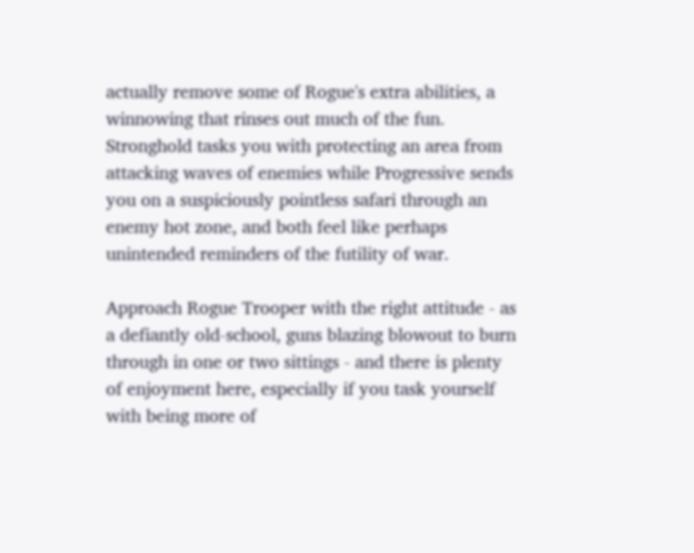actually remove some of Rogue's extra abilities, a winnowing that rinses out much of the fun. Stronghold tasks you with protecting an area from attacking waves of enemies while Progressive sends you on a suspiciously pointless safari through an enemy hot zone, and both feel like perhaps unintended reminders of the futility of war.

Approach Rogue Trooper with the right attitude - as a defiantly old-school, guns blazing blowout to burn through in one or two sittings - and there is plenty of enjoyment here, especially if you task yourself with being more of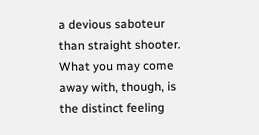a devious saboteur than straight shooter. What you may come away with, though, is the distinct feeling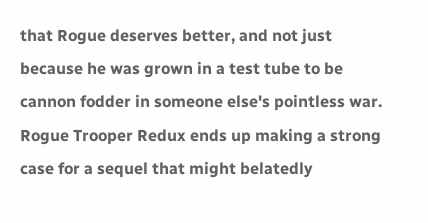that Rogue deserves better, and not just because he was grown in a test tube to be cannon fodder in someone else's pointless war. Rogue Trooper Redux ends up making a strong case for a sequel that might belatedly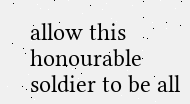allow this honourable soldier to be all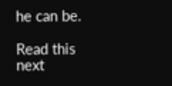he can be.

Read this next